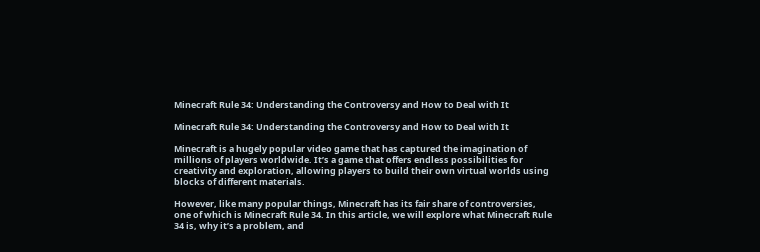Minecraft Rule 34: Understanding the Controversy and How to Deal with It

Minecraft Rule 34: Understanding the Controversy and How to Deal with It

Minecraft is a hugely popular video game that has captured the imagination of millions of players worldwide. It’s a game that offers endless possibilities for creativity and exploration, allowing players to build their own virtual worlds using blocks of different materials.

However, like many popular things, Minecraft has its fair share of controversies, one of which is Minecraft Rule 34. In this article, we will explore what Minecraft Rule 34 is, why it’s a problem, and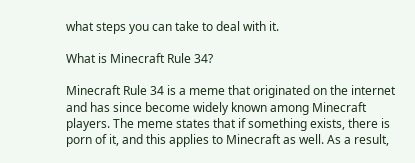what steps you can take to deal with it.

What is Minecraft Rule 34?

Minecraft Rule 34 is a meme that originated on the internet and has since become widely known among Minecraft players. The meme states that if something exists, there is porn of it, and this applies to Minecraft as well. As a result,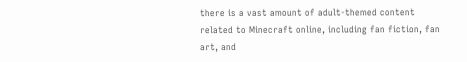there is a vast amount of adult-themed content related to Minecraft online, including fan fiction, fan art, and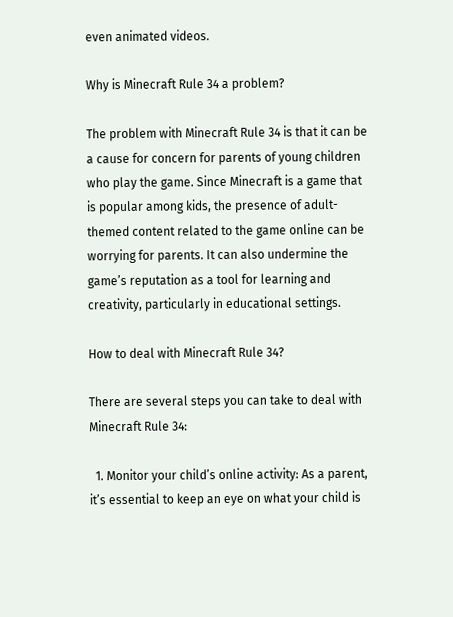even animated videos.

Why is Minecraft Rule 34 a problem?

The problem with Minecraft Rule 34 is that it can be a cause for concern for parents of young children who play the game. Since Minecraft is a game that is popular among kids, the presence of adult-themed content related to the game online can be worrying for parents. It can also undermine the game’s reputation as a tool for learning and creativity, particularly in educational settings.

How to deal with Minecraft Rule 34?

There are several steps you can take to deal with Minecraft Rule 34:

  1. Monitor your child’s online activity: As a parent, it’s essential to keep an eye on what your child is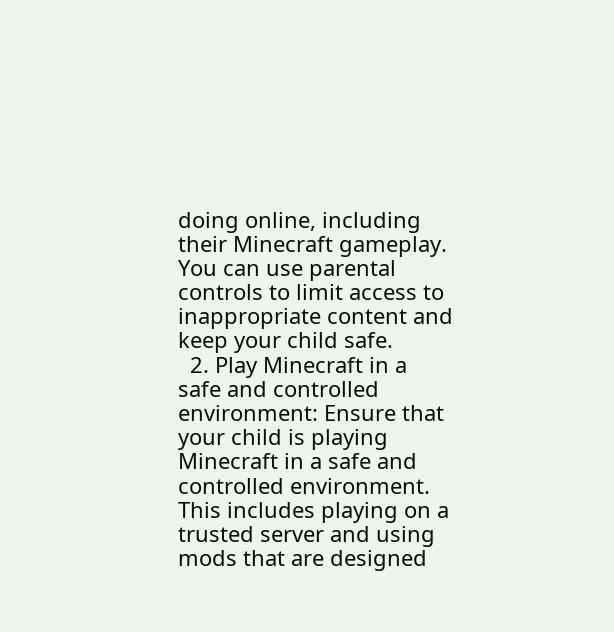doing online, including their Minecraft gameplay. You can use parental controls to limit access to inappropriate content and keep your child safe.
  2. Play Minecraft in a safe and controlled environment: Ensure that your child is playing Minecraft in a safe and controlled environment. This includes playing on a trusted server and using mods that are designed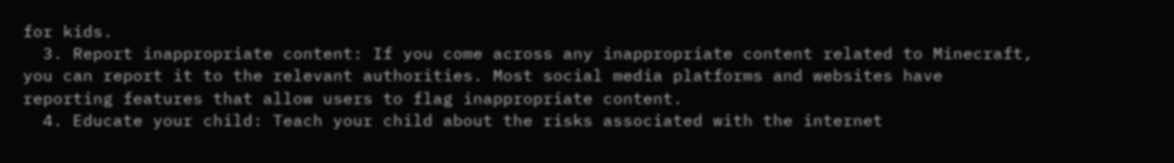for kids.
  3. Report inappropriate content: If you come across any inappropriate content related to Minecraft, you can report it to the relevant authorities. Most social media platforms and websites have reporting features that allow users to flag inappropriate content.
  4. Educate your child: Teach your child about the risks associated with the internet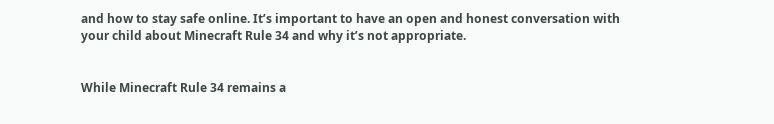and how to stay safe online. It’s important to have an open and honest conversation with your child about Minecraft Rule 34 and why it’s not appropriate.


While Minecraft Rule 34 remains a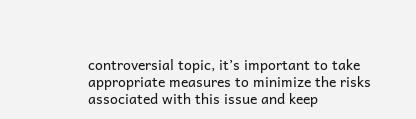controversial topic, it’s important to take appropriate measures to minimize the risks associated with this issue and keep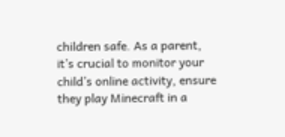children safe. As a parent, it’s crucial to monitor your child’s online activity, ensure they play Minecraft in a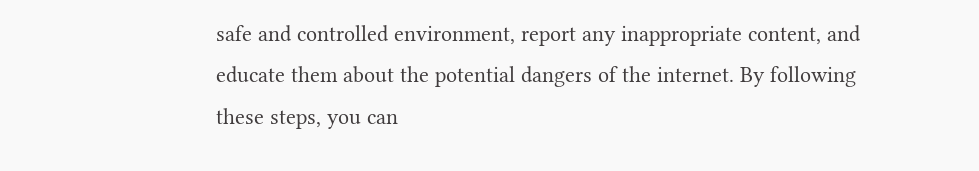safe and controlled environment, report any inappropriate content, and educate them about the potential dangers of the internet. By following these steps, you can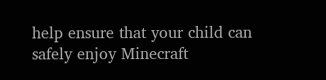help ensure that your child can safely enjoy Minecraft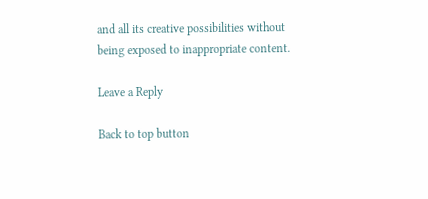and all its creative possibilities without being exposed to inappropriate content.

Leave a Reply

Back to top button